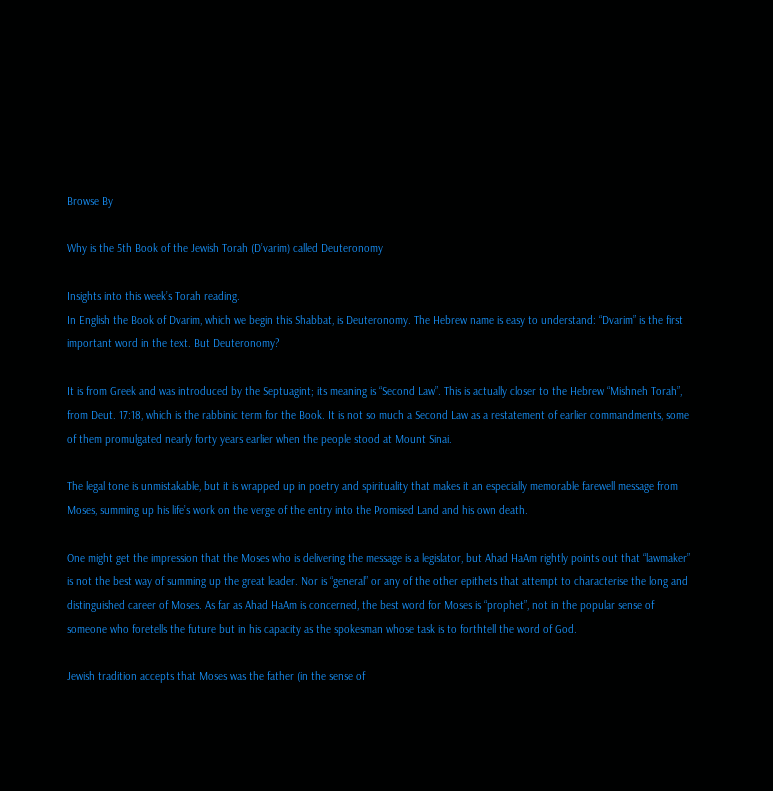Browse By

Why is the 5th Book of the Jewish Torah (D’varim) called Deuteronomy

Insights into this week’s Torah reading.
In English the Book of Dvarim, which we begin this Shabbat, is Deuteronomy. The Hebrew name is easy to understand: “Dvarim” is the first important word in the text. But Deuteronomy?

It is from Greek and was introduced by the Septuagint; its meaning is “Second Law”. This is actually closer to the Hebrew “Mishneh Torah”, from Deut. 17:18, which is the rabbinic term for the Book. It is not so much a Second Law as a restatement of earlier commandments, some of them promulgated nearly forty years earlier when the people stood at Mount Sinai.

The legal tone is unmistakable, but it is wrapped up in poetry and spirituality that makes it an especially memorable farewell message from Moses, summing up his life’s work on the verge of the entry into the Promised Land and his own death.

One might get the impression that the Moses who is delivering the message is a legislator, but Ahad HaAm rightly points out that “lawmaker” is not the best way of summing up the great leader. Nor is “general” or any of the other epithets that attempt to characterise the long and distinguished career of Moses. As far as Ahad HaAm is concerned, the best word for Moses is “prophet”, not in the popular sense of someone who foretells the future but in his capacity as the spokesman whose task is to forthtell the word of God.

Jewish tradition accepts that Moses was the father (in the sense of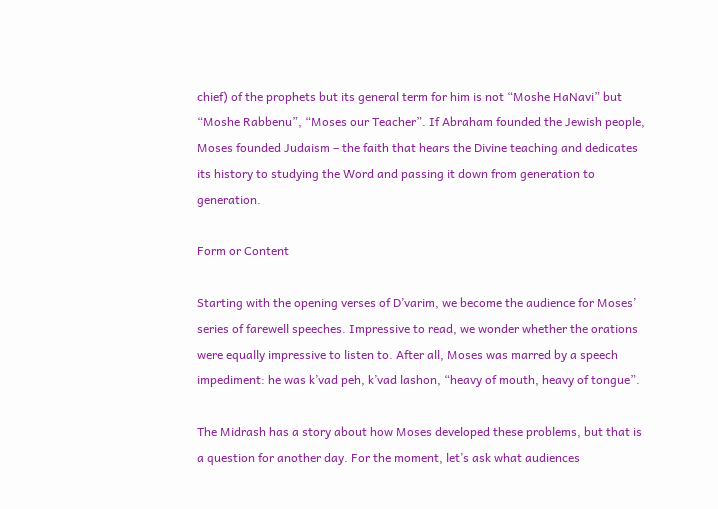chief) of the prophets but its general term for him is not “Moshe HaNavi” but “Moshe Rabbenu”, “Moses our Teacher”. If Abraham founded the Jewish people, Moses founded Judaism – the faith that hears the Divine teaching and dedicates its history to studying the Word and passing it down from generation to generation.

Form or Content

Starting with the opening verses of D’varim, we become the audience for Moses’ series of farewell speeches. Impressive to read, we wonder whether the orations were equally impressive to listen to. After all, Moses was marred by a speech impediment: he was k’vad peh, k’vad lashon, “heavy of mouth, heavy of tongue”.

The Midrash has a story about how Moses developed these problems, but that is a question for another day. For the moment, let’s ask what audiences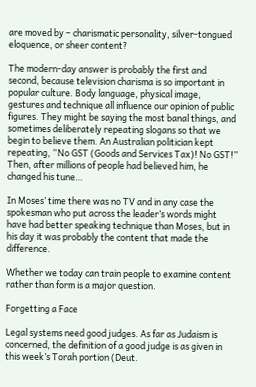are moved by – charismatic personality, silver-tongued eloquence, or sheer content?

The modern-day answer is probably the first and second, because television charisma is so important in popular culture. Body language, physical image, gestures and technique all influence our opinion of public figures. They might be saying the most banal things, and sometimes deliberately repeating slogans so that we begin to believe them. An Australian politician kept repeating, “No GST (Goods and Services Tax)! No GST!” Then, after millions of people had believed him, he changed his tune…

In Moses’ time there was no TV and in any case the spokesman who put across the leader’s words might have had better speaking technique than Moses, but in his day it was probably the content that made the difference.

Whether we today can train people to examine content rather than form is a major question.

Forgetting a Face

Legal systems need good judges. As far as Judaism is concerned, the definition of a good judge is as given in this week’s Torah portion (Deut.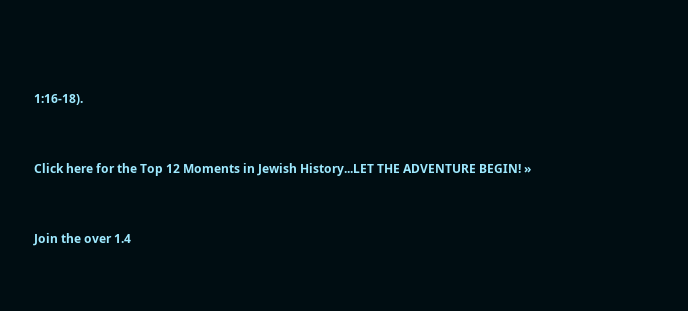1:16-18).


Click here for the Top 12 Moments in Jewish History...LET THE ADVENTURE BEGIN! »


Join the over 1.4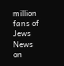million fans of Jews News on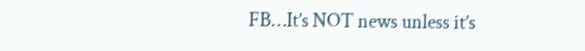FB…It’s NOT news unless it’s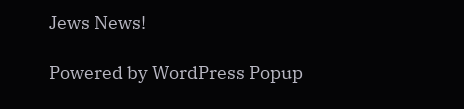Jews News!

Powered by WordPress Popup